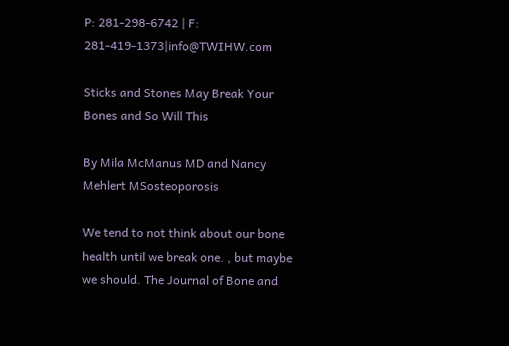P: 281-298-6742 | F: 281-419-1373|info@TWIHW.com

Sticks and Stones May Break Your Bones and So Will This

By Mila McManus MD and Nancy Mehlert MSosteoporosis

We tend to not think about our bone health until we break one. , but maybe we should. The Journal of Bone and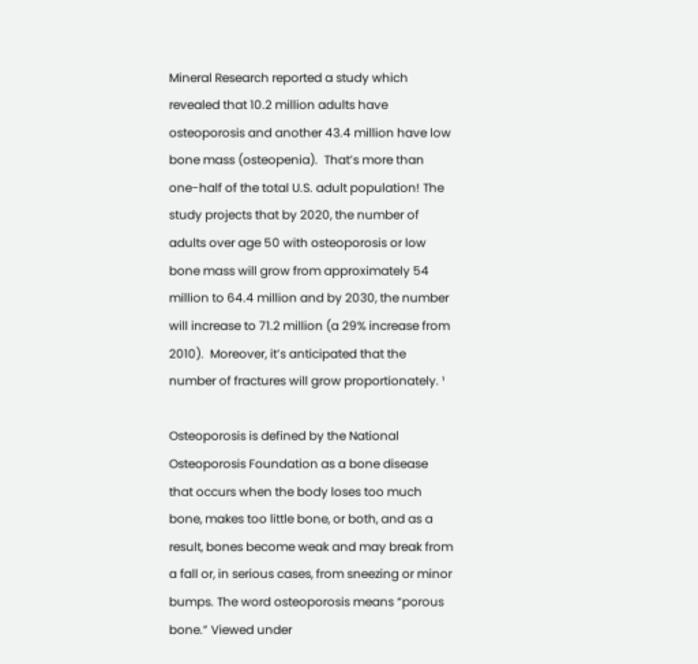Mineral Research reported a study which revealed that 10.2 million adults have osteoporosis and another 43.4 million have low bone mass (osteopenia).  That’s more than one-half of the total U.S. adult population! The study projects that by 2020, the number of adults over age 50 with osteoporosis or low bone mass will grow from approximately 54 million to 64.4 million and by 2030, the number will increase to 71.2 million (a 29% increase from 2010).  Moreover, it’s anticipated that the number of fractures will grow proportionately. ¹

Osteoporosis is defined by the National Osteoporosis Foundation as a bone disease that occurs when the body loses too much bone, makes too little bone, or both, and as a result, bones become weak and may break from a fall or, in serious cases, from sneezing or minor bumps. The word osteoporosis means “porous bone.” Viewed under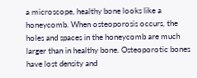a microscope, healthy bone looks like a honeycomb. When osteoporosis occurs, the holes and spaces in the honeycomb are much larger than in healthy bone. Osteoporotic bones have lost density and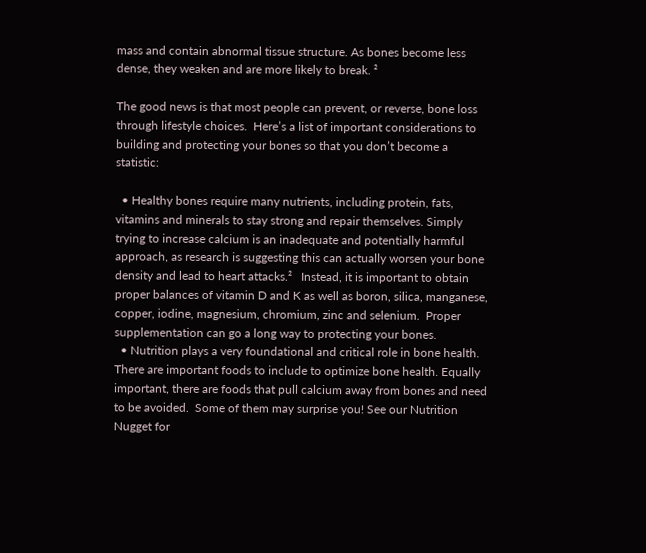mass and contain abnormal tissue structure. As bones become less dense, they weaken and are more likely to break. ²

The good news is that most people can prevent, or reverse, bone loss through lifestyle choices.  Here’s a list of important considerations to building and protecting your bones so that you don’t become a statistic:

  • Healthy bones require many nutrients, including protein, fats, vitamins and minerals to stay strong and repair themselves. Simply trying to increase calcium is an inadequate and potentially harmful approach, as research is suggesting this can actually worsen your bone density and lead to heart attacks.²   Instead, it is important to obtain proper balances of vitamin D and K as well as boron, silica, manganese, copper, iodine, magnesium, chromium, zinc and selenium.  Proper supplementation can go a long way to protecting your bones.
  • Nutrition plays a very foundational and critical role in bone health. There are important foods to include to optimize bone health. Equally important, there are foods that pull calcium away from bones and need to be avoided.  Some of them may surprise you! See our Nutrition Nugget for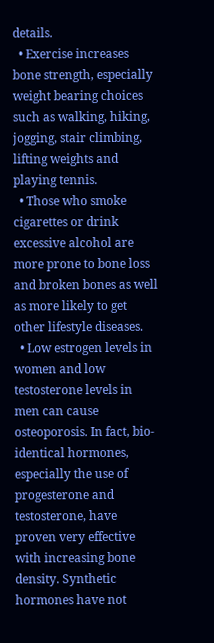details.
  • Exercise increases bone strength, especially weight bearing choices such as walking, hiking, jogging, stair climbing, lifting weights and playing tennis.
  • Those who smoke cigarettes or drink excessive alcohol are more prone to bone loss and broken bones as well as more likely to get other lifestyle diseases.
  • Low estrogen levels in women and low testosterone levels in men can cause osteoporosis. In fact, bio-identical hormones, especially the use of progesterone and testosterone, have proven very effective with increasing bone density. Synthetic hormones have not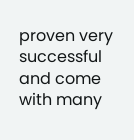proven very successful and come with many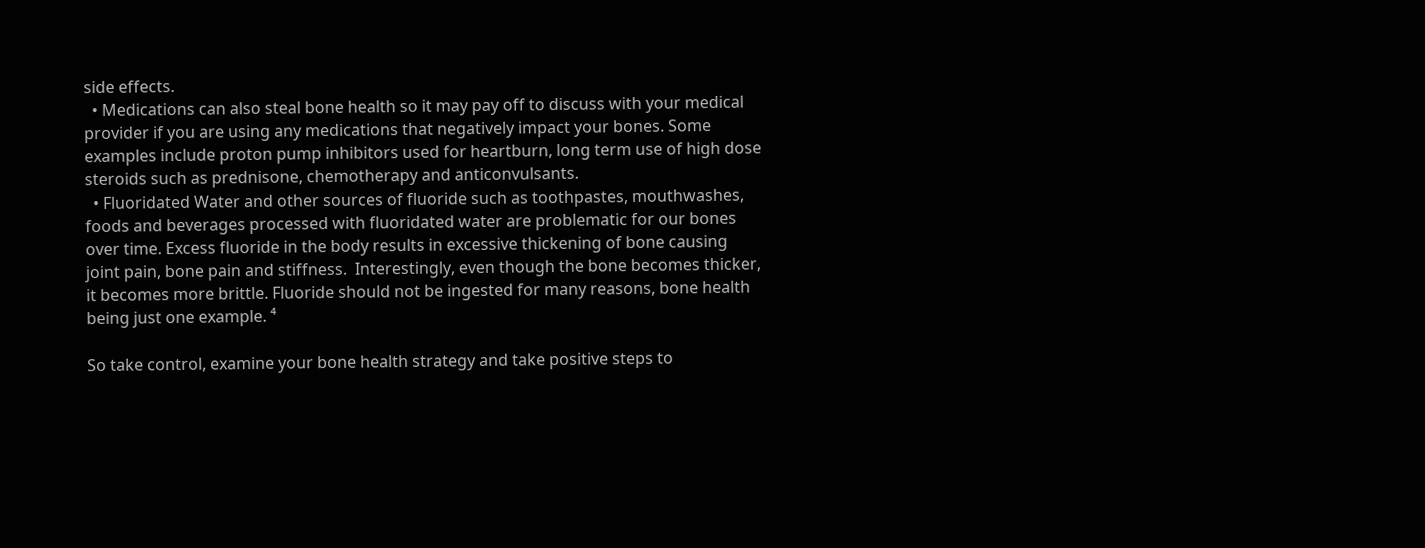side effects.
  • Medications can also steal bone health so it may pay off to discuss with your medical provider if you are using any medications that negatively impact your bones. Some examples include proton pump inhibitors used for heartburn, long term use of high dose steroids such as prednisone, chemotherapy and anticonvulsants.
  • Fluoridated Water and other sources of fluoride such as toothpastes, mouthwashes, foods and beverages processed with fluoridated water are problematic for our bones over time. Excess fluoride in the body results in excessive thickening of bone causing joint pain, bone pain and stiffness.  Interestingly, even though the bone becomes thicker, it becomes more brittle. Fluoride should not be ingested for many reasons, bone health being just one example. ⁴

So take control, examine your bone health strategy and take positive steps to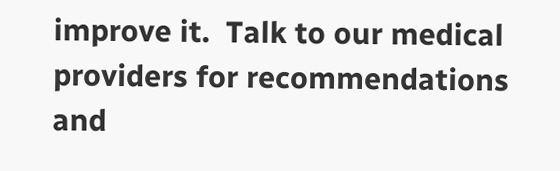improve it.  Talk to our medical providers for recommendations and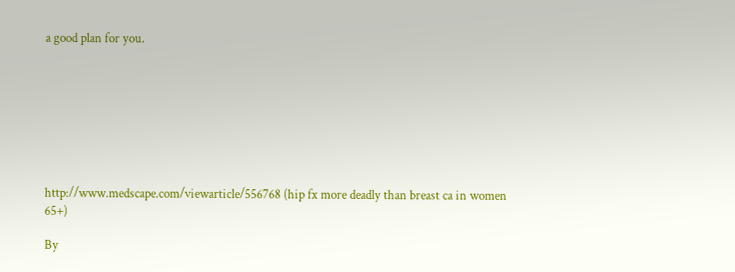a good plan for you.








http://www.medscape.com/viewarticle/556768 (hip fx more deadly than breast ca in women 65+)

By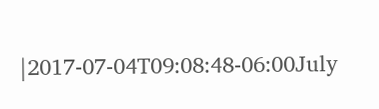|2017-07-04T09:08:48-06:00July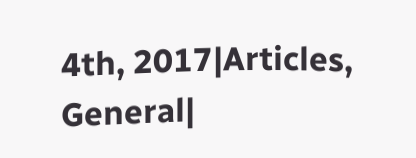4th, 2017|Articles, General|